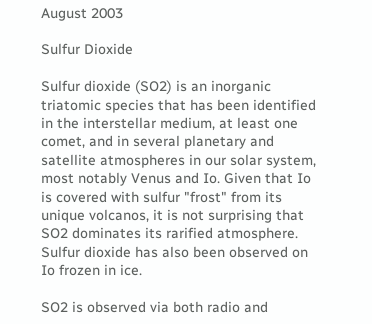August 2003

Sulfur Dioxide

Sulfur dioxide (SO2) is an inorganic triatomic species that has been identified in the interstellar medium, at least one comet, and in several planetary and satellite atmospheres in our solar system, most notably Venus and Io. Given that Io is covered with sulfur "frost" from its unique volcanos, it is not surprising that SO2 dominates its rarified atmosphere. Sulfur dioxide has also been observed on Io frozen in ice.

SO2 is observed via both radio and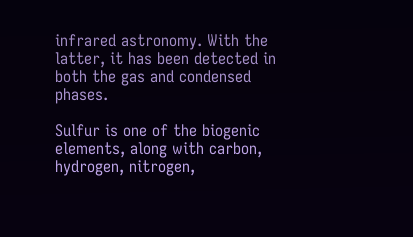infrared astronomy. With the latter, it has been detected in both the gas and condensed phases.

Sulfur is one of the biogenic elements, along with carbon, hydrogen, nitrogen,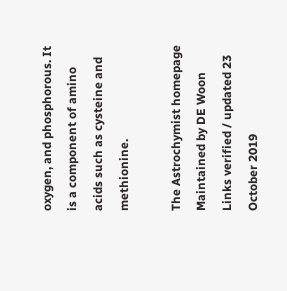oxygen, and phosphorous. It is a component of amino acids such as cysteine and methionine.

The Astrochymist homepage
Maintained by DE Woon
Links verified / updated 23 October 2019